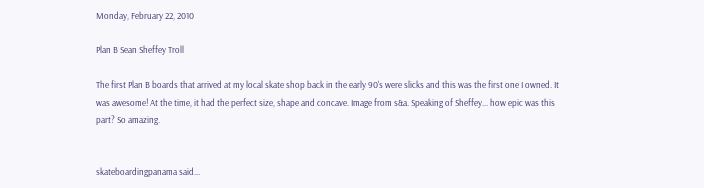Monday, February 22, 2010

Plan B Sean Sheffey Troll

The first Plan B boards that arrived at my local skate shop back in the early 90's were slicks and this was the first one I owned. It was awesome! At the time, it had the perfect size, shape and concave. Image from s&a. Speaking of Sheffey... how epic was this part? So amazing.


skateboardingpanama said...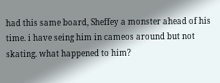had this same board, Sheffey a monster ahead of his time. i have seing him in cameos around but not skating. what happened to him?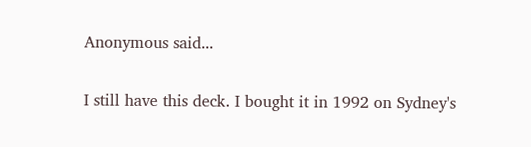Anonymous said...

I still have this deck. I bought it in 1992 on Sydney's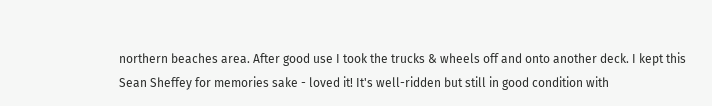northern beaches area. After good use I took the trucks & wheels off and onto another deck. I kept this Sean Sheffey for memories sake - loved it! It's well-ridden but still in good condition with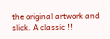the original artwork and slick. A classic !!